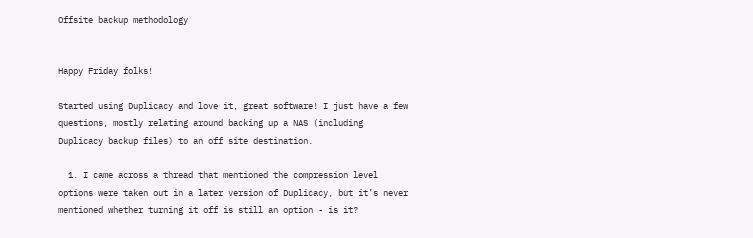Offsite backup methodology


Happy Friday folks!

Started using Duplicacy and love it, great software! I just have a few questions, mostly relating around backing up a NAS (including Duplicacy backup files) to an off site destination.

  1. I came across a thread that mentioned the compression level options were taken out in a later version of Duplicacy, but it’s never mentioned whether turning it off is still an option - is it?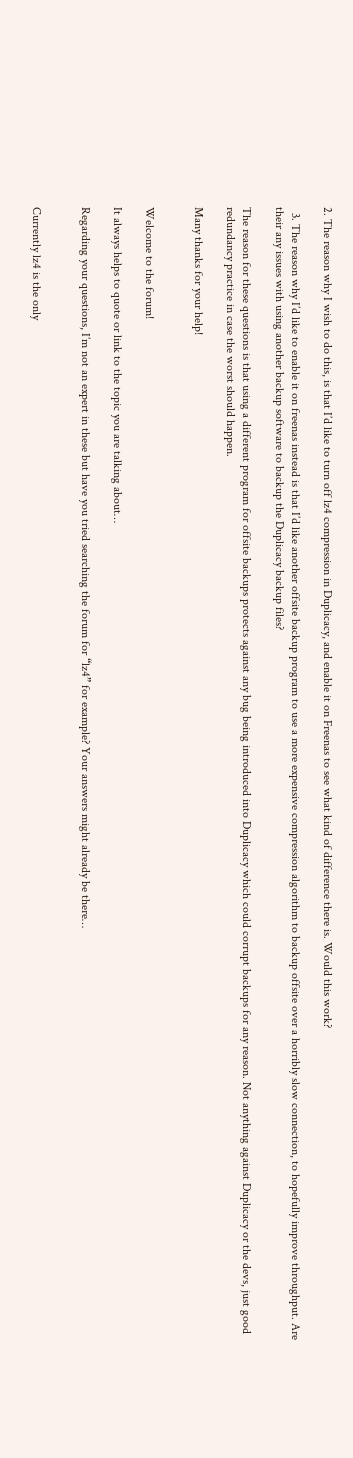2. The reason why I wish to do this, is that I’d like to turn off lz4 compression in Duplicacy, and enable it on Freenas to see what kind of difference there is. Would this work?

  3. The reason why I’d like to enable it on freenas instead is that I’d like another offsite backup program to use a more expensive compression algorithm to backup offsite over a horribly slow connection, to hopefully improve throughput. Are their any issues with using another backup software to backup the Duplicacy backup files?

The reason for these questions is that using a different program for offsite backups protects against any bug being introduced into Duplicacy which could corrupt backups for any reason. Not anything against Duplicacy or the devs, just good redundancy practice in case the worst should happen.

Many thanks for your help!


Welcome to the forum!

It always helps to quote or link to the topic you are talking about…

Regarding your questions, I’m not an expert in these but have you tried searching the forum for “lz4” for example? Your answers might already be there…


Currently lz4 is the only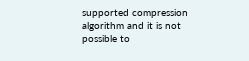supported compression algorithm and it is not possible to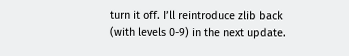turn it off. I’ll reintroduce zlib back (with levels 0-9) in the next update.